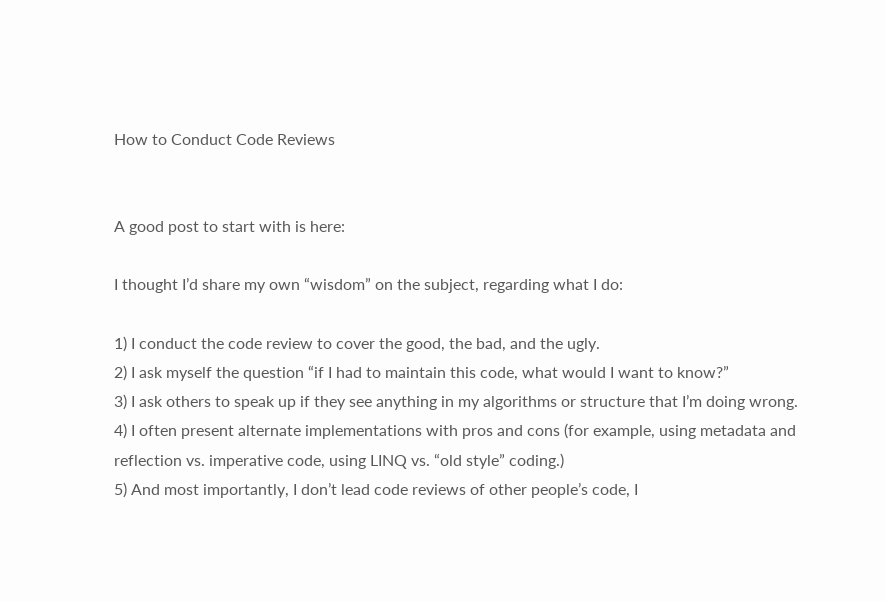How to Conduct Code Reviews


A good post to start with is here:

I thought I’d share my own “wisdom” on the subject, regarding what I do:

1) I conduct the code review to cover the good, the bad, and the ugly.
2) I ask myself the question “if I had to maintain this code, what would I want to know?”
3) I ask others to speak up if they see anything in my algorithms or structure that I’m doing wrong.
4) I often present alternate implementations with pros and cons (for example, using metadata and reflection vs. imperative code, using LINQ vs. “old style” coding.)
5) And most importantly, I don’t lead code reviews of other people’s code, I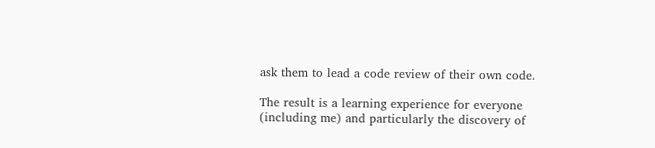ask them to lead a code review of their own code.

The result is a learning experience for everyone (including me) and particularly the discovery of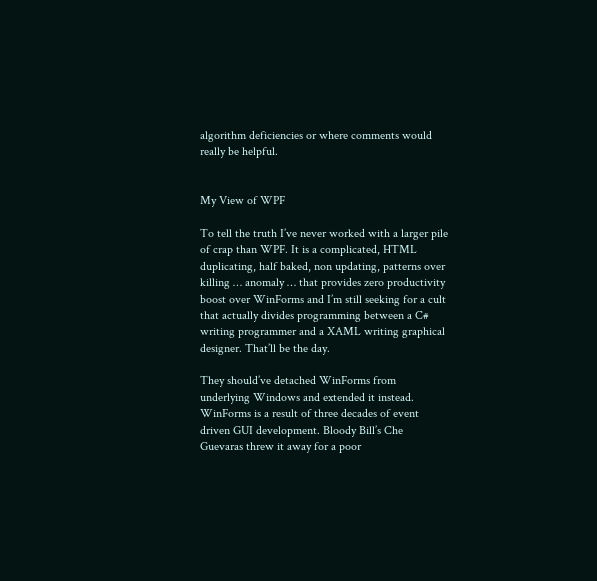algorithm deficiencies or where comments would really be helpful.


My View of WPF

To tell the truth I’ve never worked with a larger pile of crap than WPF. It is a complicated, HTML duplicating, half baked, non updating, patterns over killing … anomaly … that provides zero productivity boost over WinForms and I’m still seeking for a cult that actually divides programming between a C# writing programmer and a XAML writing graphical designer. That’ll be the day.

They should’ve detached WinForms from underlying Windows and extended it instead. WinForms is a result of three decades of event driven GUI development. Bloody Bill’s Che Guevaras threw it away for a poor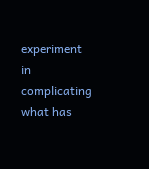experiment in complicating what has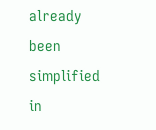already been simplified in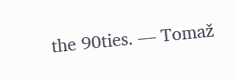the 90ties. — Tomaž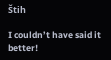Štih

I couldn’t have said it better!